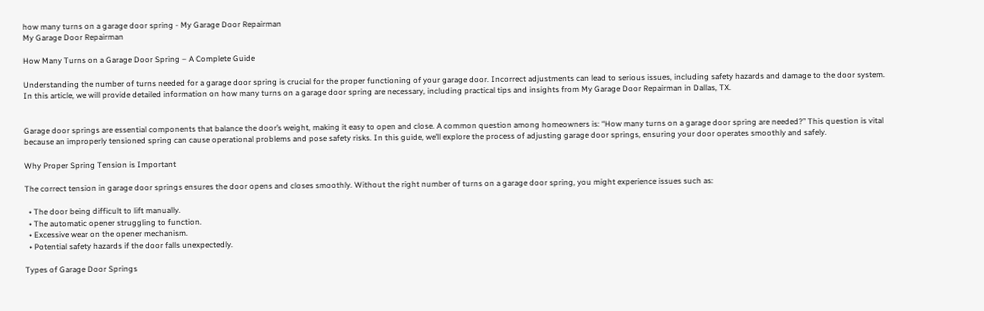how many turns on a garage door spring - My Garage Door Repairman
My Garage Door Repairman

How Many Turns on a Garage Door Spring – A Complete Guide

Understanding the number of turns needed for a garage door spring is crucial for the proper functioning of your garage door. Incorrect adjustments can lead to serious issues, including safety hazards and damage to the door system. In this article, we will provide detailed information on how many turns on a garage door spring are necessary, including practical tips and insights from My Garage Door Repairman in Dallas, TX.


Garage door springs are essential components that balance the door’s weight, making it easy to open and close. A common question among homeowners is: “How many turns on a garage door spring are needed?” This question is vital because an improperly tensioned spring can cause operational problems and pose safety risks. In this guide, we’ll explore the process of adjusting garage door springs, ensuring your door operates smoothly and safely.

Why Proper Spring Tension is Important

The correct tension in garage door springs ensures the door opens and closes smoothly. Without the right number of turns on a garage door spring, you might experience issues such as:

  • The door being difficult to lift manually.
  • The automatic opener struggling to function.
  • Excessive wear on the opener mechanism.
  • Potential safety hazards if the door falls unexpectedly.

Types of Garage Door Springs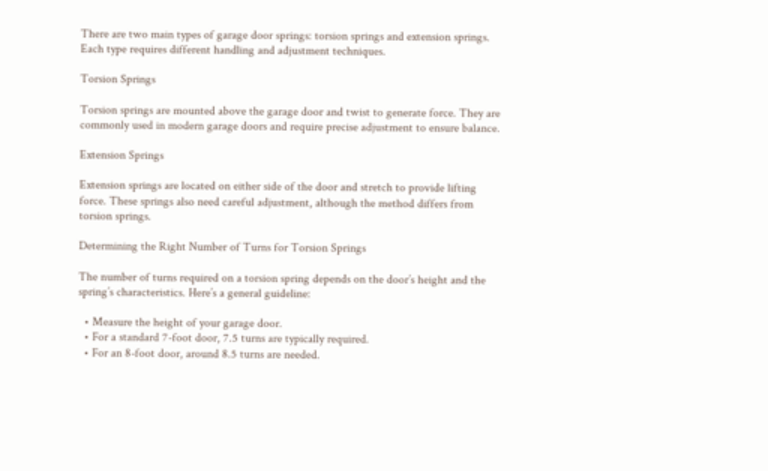There are two main types of garage door springs: torsion springs and extension springs. Each type requires different handling and adjustment techniques.

Torsion Springs

Torsion springs are mounted above the garage door and twist to generate force. They are commonly used in modern garage doors and require precise adjustment to ensure balance.

Extension Springs

Extension springs are located on either side of the door and stretch to provide lifting force. These springs also need careful adjustment, although the method differs from torsion springs.

Determining the Right Number of Turns for Torsion Springs

The number of turns required on a torsion spring depends on the door’s height and the spring’s characteristics. Here’s a general guideline:

  • Measure the height of your garage door.
  • For a standard 7-foot door, 7.5 turns are typically required.
  • For an 8-foot door, around 8.5 turns are needed.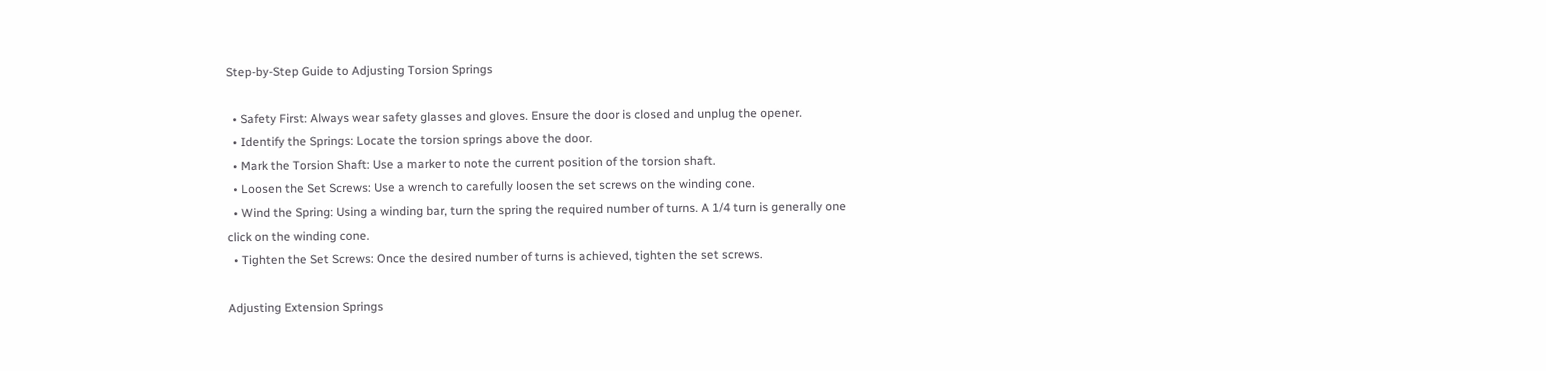Step-by-Step Guide to Adjusting Torsion Springs

  • Safety First: Always wear safety glasses and gloves. Ensure the door is closed and unplug the opener.
  • Identify the Springs: Locate the torsion springs above the door.
  • Mark the Torsion Shaft: Use a marker to note the current position of the torsion shaft.
  • Loosen the Set Screws: Use a wrench to carefully loosen the set screws on the winding cone.
  • Wind the Spring: Using a winding bar, turn the spring the required number of turns. A 1/4 turn is generally one click on the winding cone.
  • Tighten the Set Screws: Once the desired number of turns is achieved, tighten the set screws.

Adjusting Extension Springs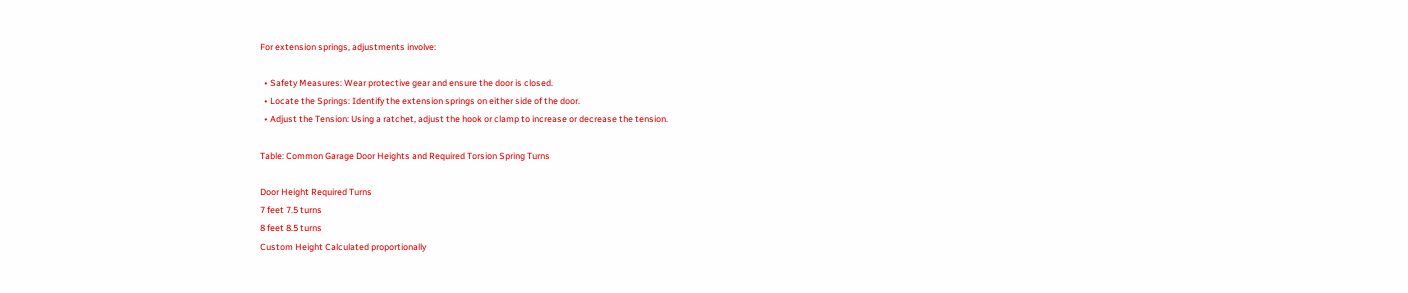For extension springs, adjustments involve:

  • Safety Measures: Wear protective gear and ensure the door is closed.
  • Locate the Springs: Identify the extension springs on either side of the door.
  • Adjust the Tension: Using a ratchet, adjust the hook or clamp to increase or decrease the tension.

Table: Common Garage Door Heights and Required Torsion Spring Turns

Door Height Required Turns
7 feet 7.5 turns
8 feet 8.5 turns
Custom Height Calculated proportionally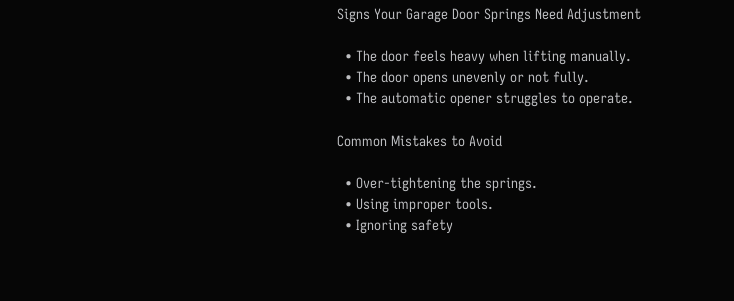Signs Your Garage Door Springs Need Adjustment

  • The door feels heavy when lifting manually.
  • The door opens unevenly or not fully.
  • The automatic opener struggles to operate.

Common Mistakes to Avoid

  • Over-tightening the springs.
  • Using improper tools.
  • Ignoring safety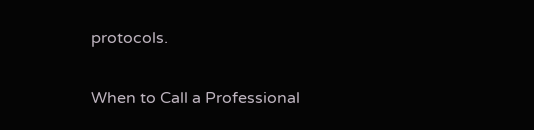protocols.

When to Call a Professional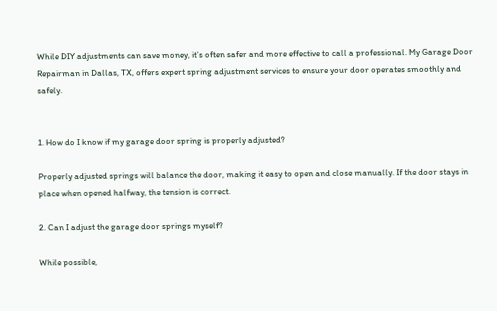While DIY adjustments can save money, it’s often safer and more effective to call a professional. My Garage Door Repairman in Dallas, TX, offers expert spring adjustment services to ensure your door operates smoothly and safely.


1. How do I know if my garage door spring is properly adjusted?

Properly adjusted springs will balance the door, making it easy to open and close manually. If the door stays in place when opened halfway, the tension is correct.

2. Can I adjust the garage door springs myself?

While possible,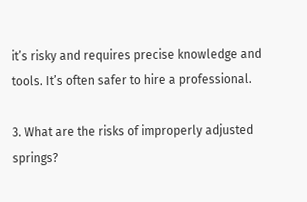it’s risky and requires precise knowledge and tools. It’s often safer to hire a professional.

3. What are the risks of improperly adjusted springs?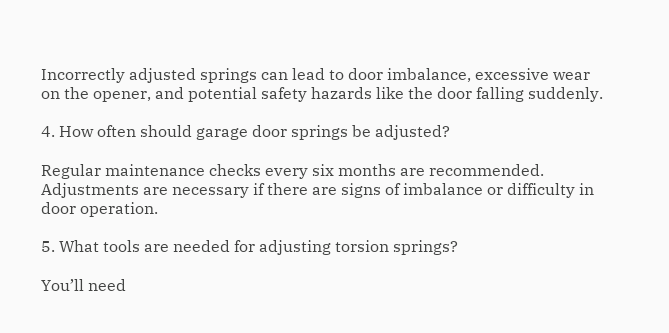Incorrectly adjusted springs can lead to door imbalance, excessive wear on the opener, and potential safety hazards like the door falling suddenly.

4. How often should garage door springs be adjusted?

Regular maintenance checks every six months are recommended. Adjustments are necessary if there are signs of imbalance or difficulty in door operation.

5. What tools are needed for adjusting torsion springs?

You’ll need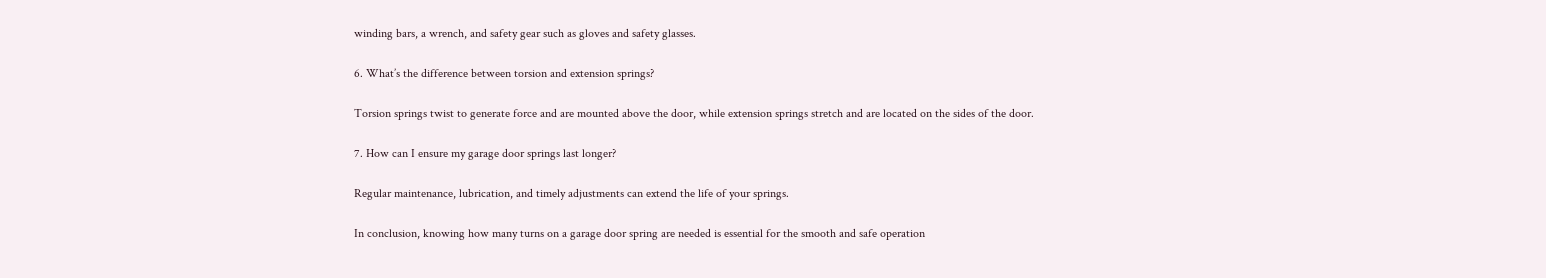winding bars, a wrench, and safety gear such as gloves and safety glasses.

6. What’s the difference between torsion and extension springs?

Torsion springs twist to generate force and are mounted above the door, while extension springs stretch and are located on the sides of the door.

7. How can I ensure my garage door springs last longer?

Regular maintenance, lubrication, and timely adjustments can extend the life of your springs.

In conclusion, knowing how many turns on a garage door spring are needed is essential for the smooth and safe operation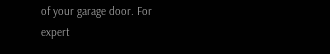of your garage door. For expert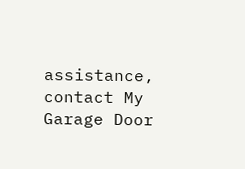assistance, contact My Garage Door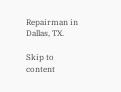Repairman in Dallas, TX.

Skip to content